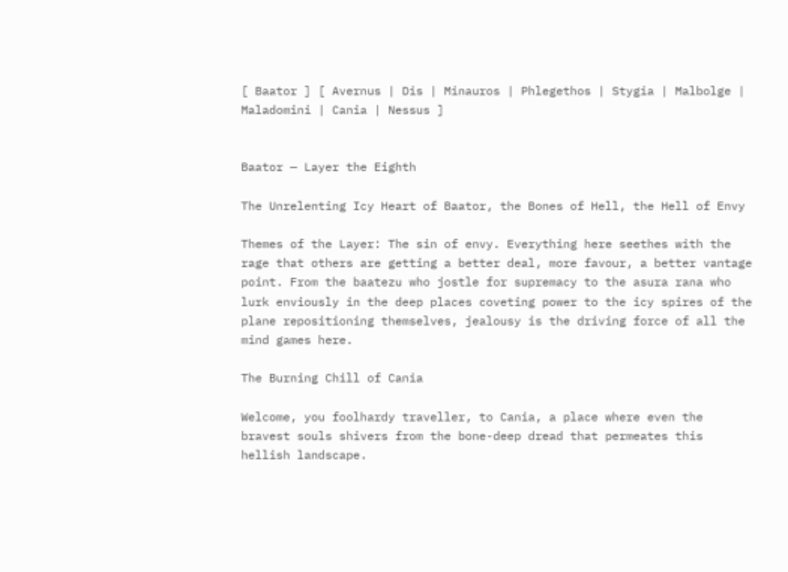[ Baator ] [ Avernus | Dis | Minauros | Phlegethos | Stygia | Malbolge | Maladomini | Cania | Nessus ]


Baator — Layer the Eighth

The Unrelenting Icy Heart of Baator, the Bones of Hell, the Hell of Envy

Themes of the Layer: The sin of envy. Everything here seethes with the rage that others are getting a better deal, more favour, a better vantage point. From the baatezu who jostle for supremacy to the asura rana who lurk enviously in the deep places coveting power to the icy spires of the plane repositioning themselves, jealousy is the driving force of all the mind games here.

The Burning Chill of Cania

Welcome, you foolhardy traveller, to Cania, a place where even the bravest souls shivers from the bone-deep dread that permeates this hellish landscape.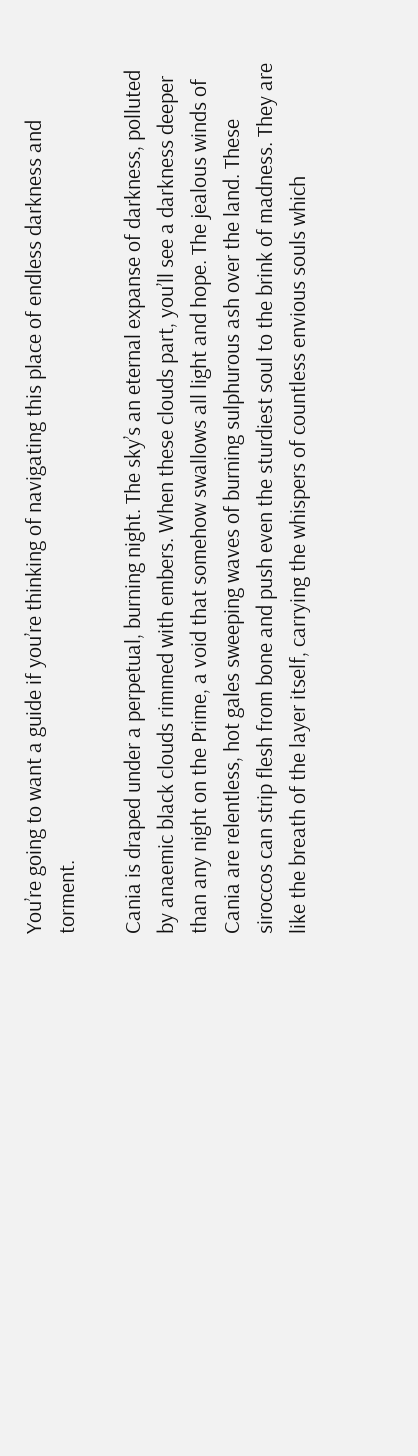You’re going to want a guide if you’re thinking of navigating this place of endless darkness and torment.

Cania is draped under a perpetual, burning night. The sky’s an eternal expanse of darkness, polluted by anaemic black clouds rimmed with embers. When these clouds part, you’ll see a darkness deeper than any night on the Prime, a void that somehow swallows all light and hope. The jealous winds of Cania are relentless, hot gales sweeping waves of burning sulphurous ash over the land. These siroccos can strip flesh from bone and push even the sturdiest soul to the brink of madness. They are like the breath of the layer itself, carrying the whispers of countless envious souls which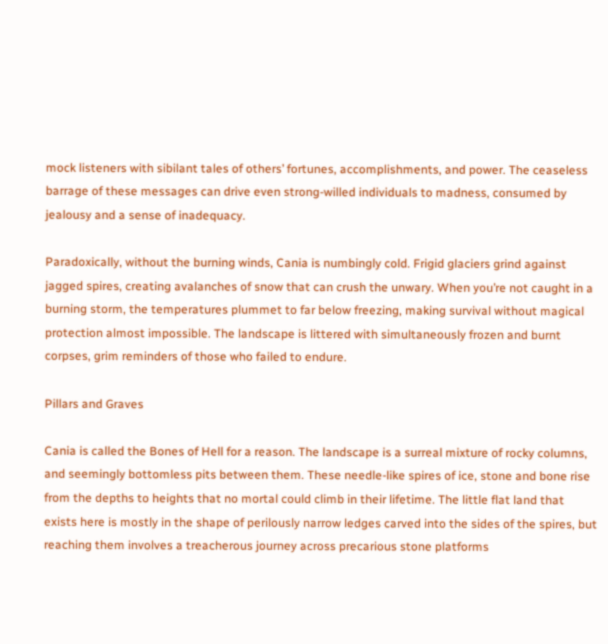mock listeners with sibilant tales of others’ fortunes, accomplishments, and power. The ceaseless barrage of these messages can drive even strong-willed individuals to madness, consumed by jealousy and a sense of inadequacy.

Paradoxically, without the burning winds, Cania is numbingly cold. Frigid glaciers grind against jagged spires, creating avalanches of snow that can crush the unwary. When you’re not caught in a burning storm, the temperatures plummet to far below freezing, making survival without magical protection almost impossible. The landscape is littered with simultaneously frozen and burnt corpses, grim reminders of those who failed to endure.

Pillars and Graves

Cania is called the Bones of Hell for a reason. The landscape is a surreal mixture of rocky columns, and seemingly bottomless pits between them. These needle-like spires of ice, stone and bone rise from the depths to heights that no mortal could climb in their lifetime. The little flat land that exists here is mostly in the shape of perilously narrow ledges carved into the sides of the spires, but reaching them involves a treacherous journey across precarious stone platforms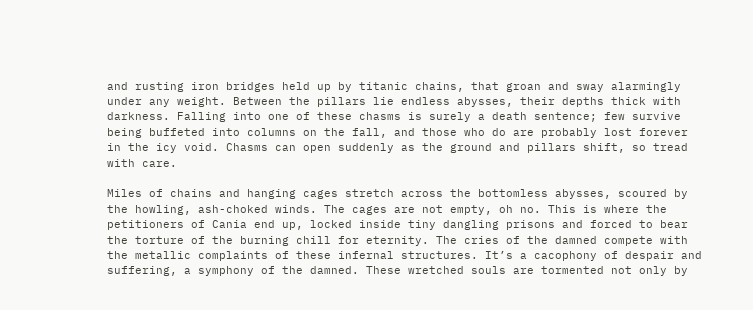and rusting iron bridges held up by titanic chains, that groan and sway alarmingly under any weight. Between the pillars lie endless abysses, their depths thick with darkness. Falling into one of these chasms is surely a death sentence; few survive being buffeted into columns on the fall, and those who do are probably lost forever in the icy void. Chasms can open suddenly as the ground and pillars shift, so tread with care.

Miles of chains and hanging cages stretch across the bottomless abysses, scoured by the howling, ash-choked winds. The cages are not empty, oh no. This is where the petitioners of Cania end up, locked inside tiny dangling prisons and forced to bear the torture of the burning chill for eternity. The cries of the damned compete with the metallic complaints of these infernal structures. It’s a cacophony of despair and suffering, a symphony of the damned. These wretched souls are tormented not only by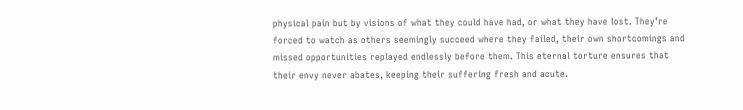physical pain but by visions of what they could have had, or what they have lost. They’re forced to watch as others seemingly succeed where they failed, their own shortcomings and missed opportunities replayed endlessly before them. This eternal torture ensures that their envy never abates, keeping their suffering fresh and acute.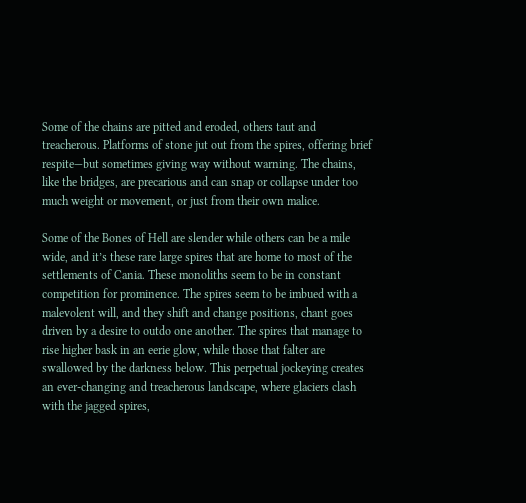Some of the chains are pitted and eroded, others taut and treacherous. Platforms of stone jut out from the spires, offering brief respite—but sometimes giving way without warning. The chains, like the bridges, are precarious and can snap or collapse under too much weight or movement, or just from their own malice.

Some of the Bones of Hell are slender while others can be a mile wide, and it’s these rare large spires that are home to most of the settlements of Cania. These monoliths seem to be in constant competition for prominence. The spires seem to be imbued with a malevolent will, and they shift and change positions, chant goes driven by a desire to outdo one another. The spires that manage to rise higher bask in an eerie glow, while those that falter are swallowed by the darkness below. This perpetual jockeying creates an ever-changing and treacherous landscape, where glaciers clash with the jagged spires,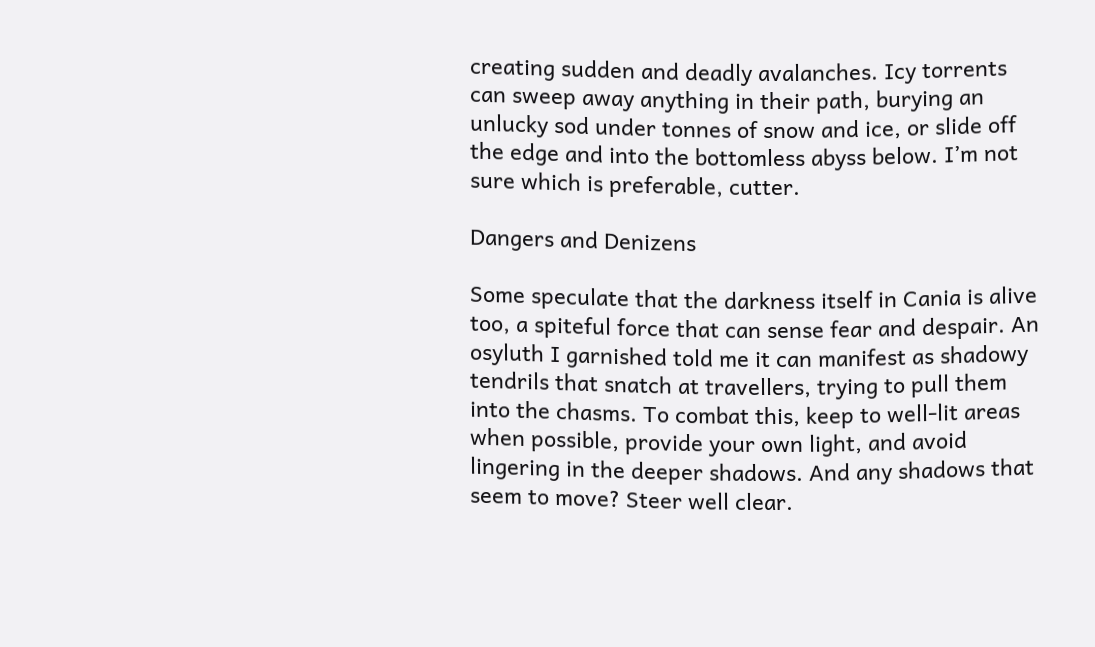creating sudden and deadly avalanches. Icy torrents can sweep away anything in their path, burying an unlucky sod under tonnes of snow and ice, or slide off the edge and into the bottomless abyss below. I’m not sure which is preferable, cutter.

Dangers and Denizens

Some speculate that the darkness itself in Cania is alive too, a spiteful force that can sense fear and despair. An osyluth I garnished told me it can manifest as shadowy tendrils that snatch at travellers, trying to pull them into the chasms. To combat this, keep to well-lit areas when possible, provide your own light, and avoid lingering in the deeper shadows. And any shadows that seem to move? Steer well clear.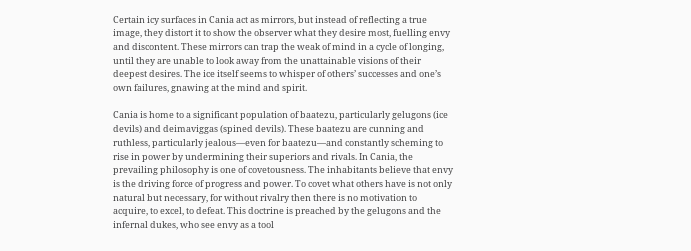Certain icy surfaces in Cania act as mirrors, but instead of reflecting a true image, they distort it to show the observer what they desire most, fuelling envy and discontent. These mirrors can trap the weak of mind in a cycle of longing, until they are unable to look away from the unattainable visions of their deepest desires. The ice itself seems to whisper of others’ successes and one’s own failures, gnawing at the mind and spirit.

Cania is home to a significant population of baatezu, particularly gelugons (ice devils) and deimaviggas (spined devils). These baatezu are cunning and ruthless, particularly jealous—even for baatezu—and constantly scheming to rise in power by undermining their superiors and rivals. In Cania, the prevailing philosophy is one of covetousness. The inhabitants believe that envy is the driving force of progress and power. To covet what others have is not only natural but necessary, for without rivalry then there is no motivation to acquire, to excel, to defeat. This doctrine is preached by the gelugons and the infernal dukes, who see envy as a tool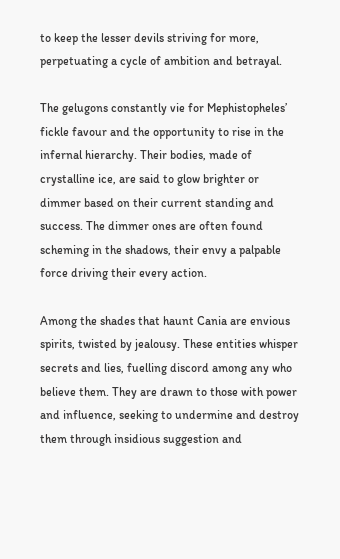to keep the lesser devils striving for more, perpetuating a cycle of ambition and betrayal.

The gelugons constantly vie for Mephistopheles’ fickle favour and the opportunity to rise in the infernal hierarchy. Their bodies, made of crystalline ice, are said to glow brighter or dimmer based on their current standing and success. The dimmer ones are often found scheming in the shadows, their envy a palpable force driving their every action.

Among the shades that haunt Cania are envious spirits, twisted by jealousy. These entities whisper secrets and lies, fuelling discord among any who believe them. They are drawn to those with power and influence, seeking to undermine and destroy them through insidious suggestion and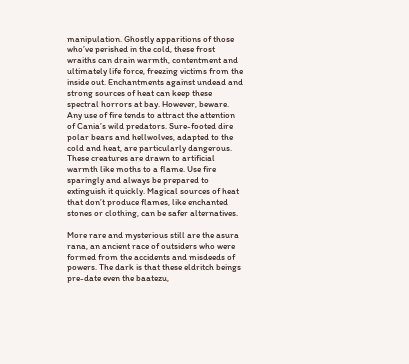manipulation. Ghostly apparitions of those who’ve perished in the cold, these frost wraiths can drain warmth, contentment and ultimately life force, freezing victims from the inside out. Enchantments against undead and strong sources of heat can keep these spectral horrors at bay. However, beware. Any use of fire tends to attract the attention of Cania’s wild predators. Sure-footed dire polar bears and hellwolves, adapted to the cold and heat, are particularly dangerous. These creatures are drawn to artificial warmth like moths to a flame. Use fire sparingly and always be prepared to extinguish it quickly. Magical sources of heat that don’t produce flames, like enchanted stones or clothing, can be safer alternatives.

More rare and mysterious still are the asura rana, an ancient race of outsiders who were formed from the accidents and misdeeds of powers. The dark is that these eldritch beings pre-date even the baatezu,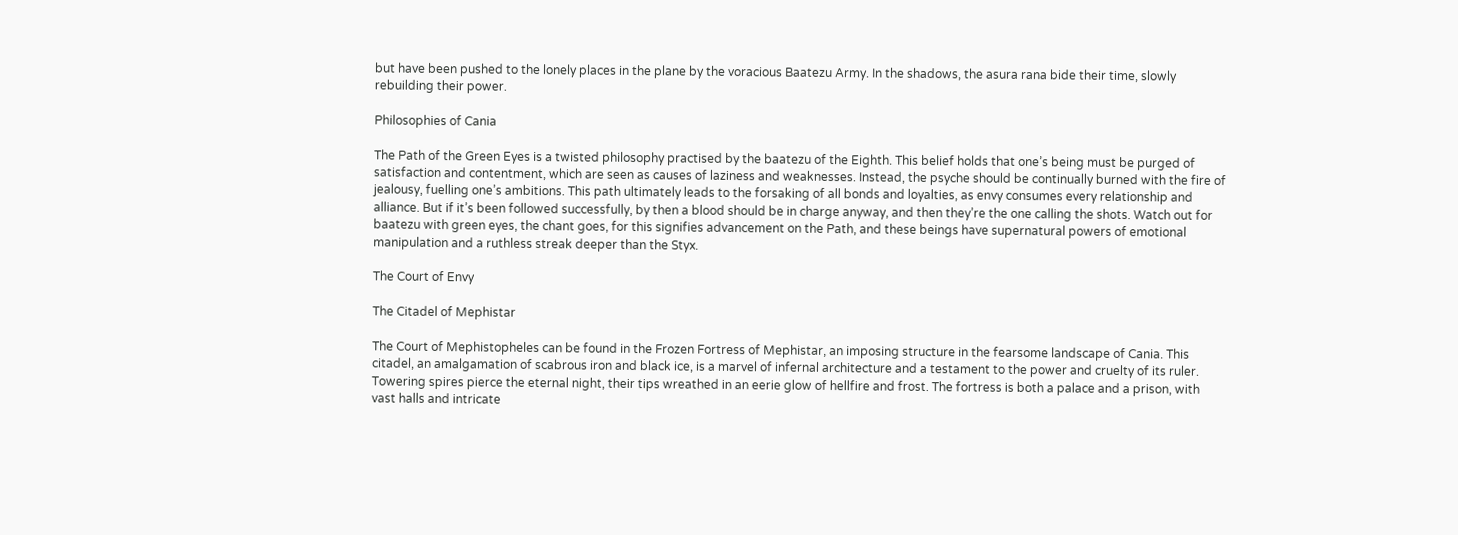but have been pushed to the lonely places in the plane by the voracious Baatezu Army. In the shadows, the asura rana bide their time, slowly rebuilding their power.

Philosophies of Cania

The Path of the Green Eyes is a twisted philosophy practised by the baatezu of the Eighth. This belief holds that one’s being must be purged of satisfaction and contentment, which are seen as causes of laziness and weaknesses. Instead, the psyche should be continually burned with the fire of jealousy, fuelling one’s ambitions. This path ultimately leads to the forsaking of all bonds and loyalties, as envy consumes every relationship and alliance. But if it’s been followed successfully, by then a blood should be in charge anyway, and then they’re the one calling the shots. Watch out for baatezu with green eyes, the chant goes, for this signifies advancement on the Path, and these beings have supernatural powers of emotional manipulation and a ruthless streak deeper than the Styx.

The Court of Envy

The Citadel of Mephistar

The Court of Mephistopheles can be found in the Frozen Fortress of Mephistar, an imposing structure in the fearsome landscape of Cania. This citadel, an amalgamation of scabrous iron and black ice, is a marvel of infernal architecture and a testament to the power and cruelty of its ruler. Towering spires pierce the eternal night, their tips wreathed in an eerie glow of hellfire and frost. The fortress is both a palace and a prison, with vast halls and intricate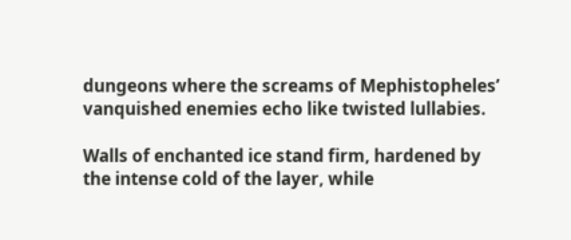dungeons where the screams of Mephistopheles’ vanquished enemies echo like twisted lullabies.

Walls of enchanted ice stand firm, hardened by the intense cold of the layer, while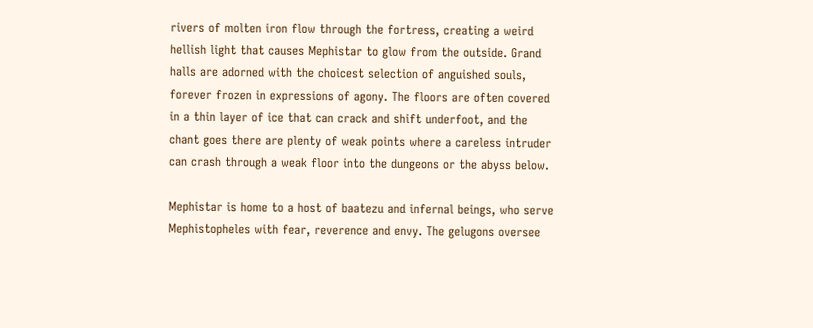rivers of molten iron flow through the fortress, creating a weird hellish light that causes Mephistar to glow from the outside. Grand halls are adorned with the choicest selection of anguished souls, forever frozen in expressions of agony. The floors are often covered in a thin layer of ice that can crack and shift underfoot, and the chant goes there are plenty of weak points where a careless intruder can crash through a weak floor into the dungeons or the abyss below.

Mephistar is home to a host of baatezu and infernal beings, who serve Mephistopheles with fear, reverence and envy. The gelugons oversee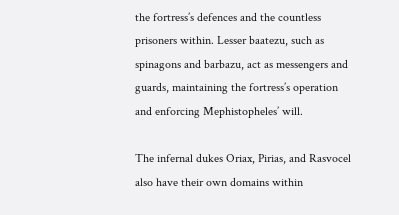the fortress’s defences and the countless prisoners within. Lesser baatezu, such as spinagons and barbazu, act as messengers and guards, maintaining the fortress’s operation and enforcing Mephistopheles’ will.

The infernal dukes Oriax, Pirias, and Rasvocel also have their own domains within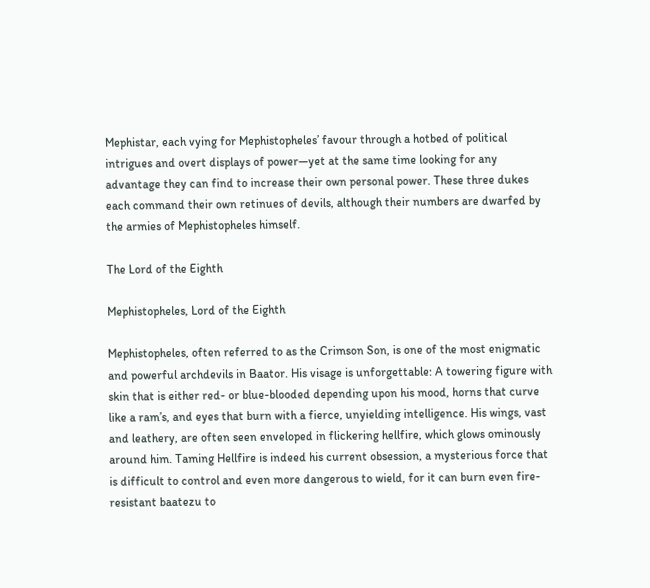Mephistar, each vying for Mephistopheles’ favour through a hotbed of political intrigues and overt displays of power—yet at the same time looking for any advantage they can find to increase their own personal power. These three dukes each command their own retinues of devils, although their numbers are dwarfed by the armies of Mephistopheles himself.

The Lord of the Eighth

Mephistopheles, Lord of the Eighth

Mephistopheles, often referred to as the Crimson Son, is one of the most enigmatic and powerful archdevils in Baator. His visage is unforgettable: A towering figure with skin that is either red- or blue-blooded depending upon his mood, horns that curve like a ram’s, and eyes that burn with a fierce, unyielding intelligence. His wings, vast and leathery, are often seen enveloped in flickering hellfire, which glows ominously around him. Taming Hellfire is indeed his current obsession, a mysterious force that is difficult to control and even more dangerous to wield, for it can burn even fire-resistant baatezu to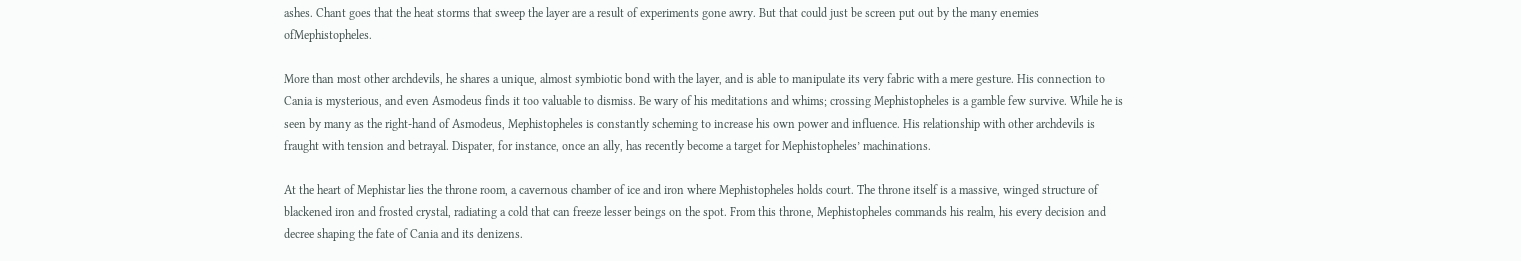ashes. Chant goes that the heat storms that sweep the layer are a result of experiments gone awry. But that could just be screen put out by the many enemies ofMephistopheles.

More than most other archdevils, he shares a unique, almost symbiotic bond with the layer, and is able to manipulate its very fabric with a mere gesture. His connection to Cania is mysterious, and even Asmodeus finds it too valuable to dismiss. Be wary of his meditations and whims; crossing Mephistopheles is a gamble few survive. While he is seen by many as the right-hand of Asmodeus, Mephistopheles is constantly scheming to increase his own power and influence. His relationship with other archdevils is fraught with tension and betrayal. Dispater, for instance, once an ally, has recently become a target for Mephistopheles’ machinations.

At the heart of Mephistar lies the throne room, a cavernous chamber of ice and iron where Mephistopheles holds court. The throne itself is a massive, winged structure of blackened iron and frosted crystal, radiating a cold that can freeze lesser beings on the spot. From this throne, Mephistopheles commands his realm, his every decision and decree shaping the fate of Cania and its denizens.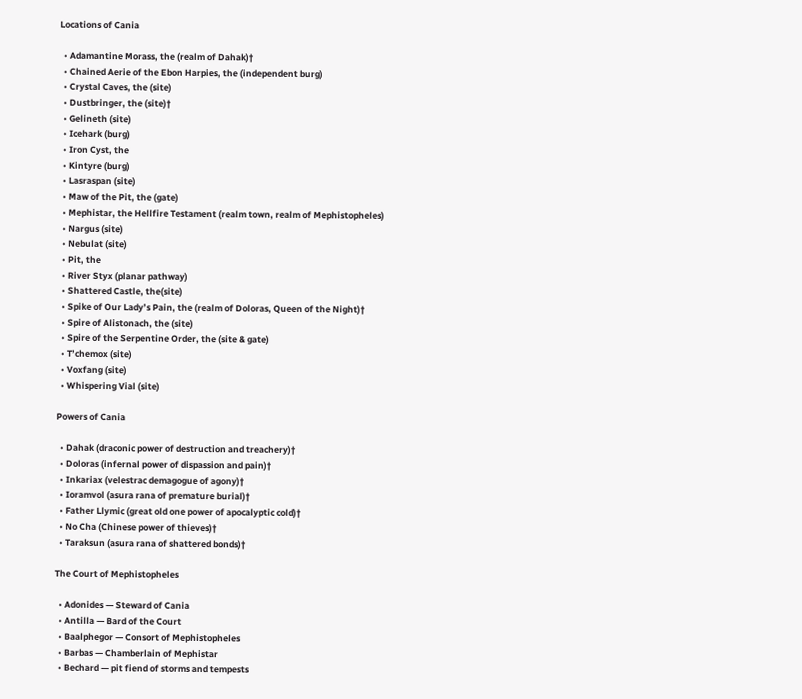Locations of Cania

  • Adamantine Morass, the (realm of Dahak)†
  • Chained Aerie of the Ebon Harpies, the (independent burg)
  • Crystal Caves, the (site)
  • Dustbringer, the (site)†
  • Gelineth (site)
  • Icehark (burg)
  • Iron Cyst, the
  • Kintyre (burg)
  • Lasraspan (site)
  • Maw of the Pit, the (gate)
  • Mephistar, the Hellfire Testament (realm town, realm of Mephistopheles)
  • Nargus (site)
  • Nebulat (site)
  • Pit, the
  • River Styx (planar pathway)
  • Shattered Castle, the(site)
  • Spike of Our Lady’s Pain, the (realm of Doloras, Queen of the Night)†
  • Spire of Alistonach, the (site)
  • Spire of the Serpentine Order, the (site & gate)
  • T’chemox (site)
  • Voxfang (site)
  • Whispering Vial (site)

Powers of Cania

  • Dahak (draconic power of destruction and treachery)†
  • Doloras (infernal power of dispassion and pain)†
  • Inkariax (velestrac demagogue of agony)†
  • Ioramvol (asura rana of premature burial)†
  • Father Llymic (great old one power of apocalyptic cold)†
  • No Cha (Chinese power of thieves)†
  • Taraksun (asura rana of shattered bonds)†

The Court of Mephistopheles

  • Adonides — Steward of Cania
  • Antilla — Bard of the Court
  • Baalphegor — Consort of Mephistopheles
  • Barbas — Chamberlain of Mephistar
  • Bechard — pit fiend of storms and tempests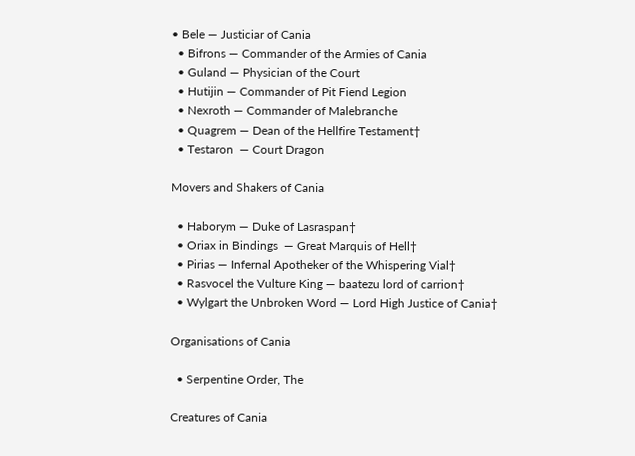• Bele — Justiciar of Cania
  • Bifrons — Commander of the Armies of Cania
  • Guland — Physician of the Court
  • Hutijin — Commander of Pit Fiend Legion
  • Nexroth — Commander of Malebranche
  • Quagrem — Dean of the Hellfire Testament†
  • Testaron  — Court Dragon

Movers and Shakers of Cania

  • Haborym — Duke of Lasraspan†
  • Oriax in Bindings  — Great Marquis of Hell†
  • Pirias — Infernal Apotheker of the Whispering Vial†
  • Rasvocel the Vulture King — baatezu lord of carrion†
  • Wylgart the Unbroken Word — Lord High Justice of Cania†

Organisations of Cania

  • Serpentine Order, The

Creatures of Cania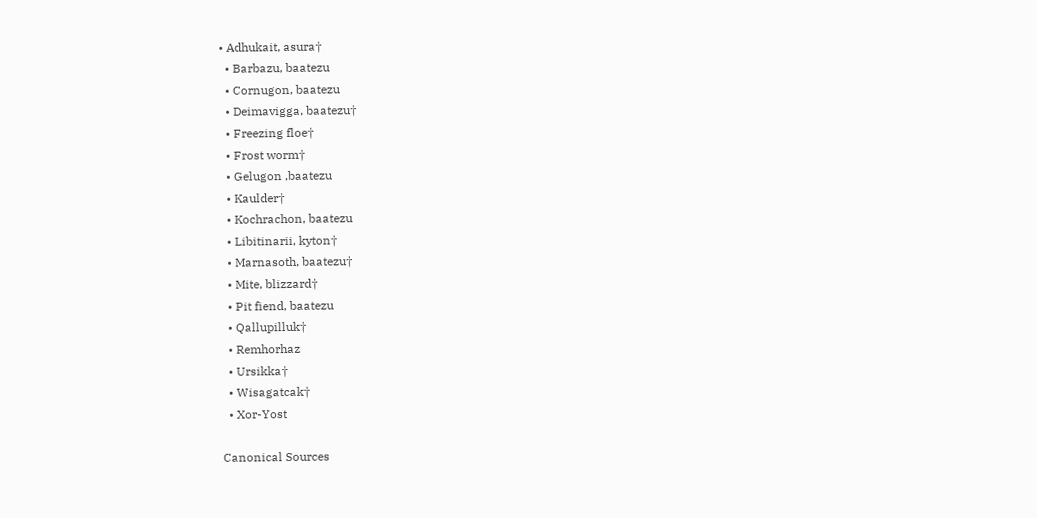• Adhukait, asura†
  • Barbazu, baatezu
  • Cornugon, baatezu
  • Deimavigga, baatezu†
  • Freezing floe†
  • Frost worm†
  • Gelugon ,baatezu
  • Kaulder†
  • Kochrachon, baatezu
  • Libitinarii, kyton†
  • Marnasoth, baatezu†
  • Mite, blizzard†
  • Pit fiend, baatezu
  • Qallupilluk†
  • Remhorhaz
  • Ursikka†
  • Wisagatcak†
  • Xor-Yost

Canonical Sources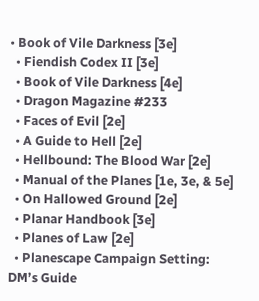• Book of Vile Darkness [3e]
  • Fiendish Codex II [3e]
  • Book of Vile Darkness [4e]
  • Dragon Magazine #233
  • Faces of Evil [2e]
  • A Guide to Hell [2e]
  • Hellbound: The Blood War [2e]
  • Manual of the Planes [1e, 3e, & 5e]
  • On Hallowed Ground [2e]
  • Planar Handbook [3e]
  • Planes of Law [2e]
  • Planescape Campaign Setting: DM’s Guide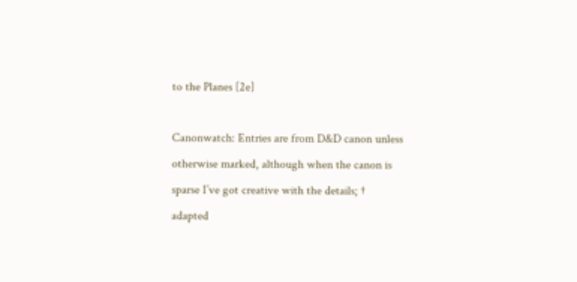to the Planes [2e]

Canonwatch: Entries are from D&D canon unless otherwise marked, although when the canon is sparse I’ve got creative with the details; † adapted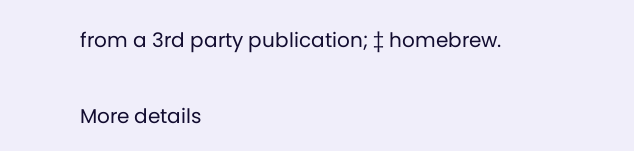from a 3rd party publication; ‡ homebrew.

More details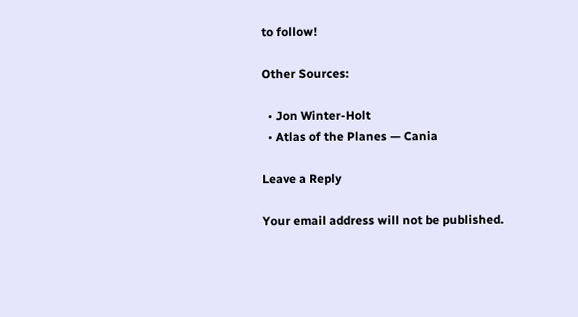to follow!

Other Sources:

  • Jon Winter-Holt
  • Atlas of the Planes — Cania

Leave a Reply

Your email address will not be published.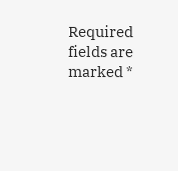Required fields are marked *